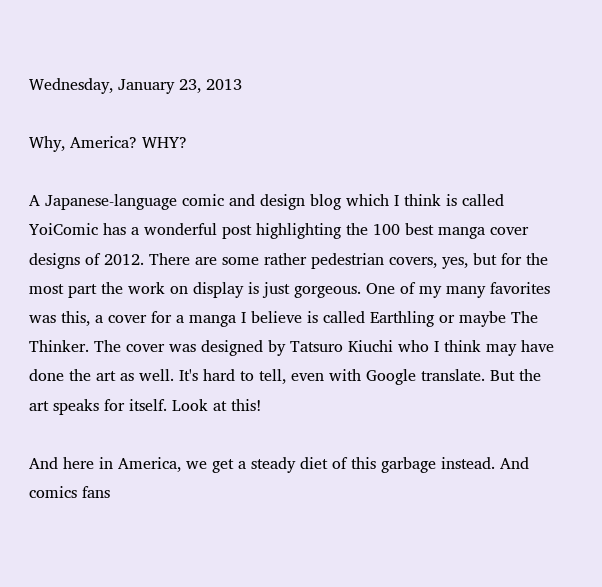Wednesday, January 23, 2013

Why, America? WHY?

A Japanese-language comic and design blog which I think is called YoiComic has a wonderful post highlighting the 100 best manga cover designs of 2012. There are some rather pedestrian covers, yes, but for the most part the work on display is just gorgeous. One of my many favorites was this, a cover for a manga I believe is called Earthling or maybe The Thinker. The cover was designed by Tatsuro Kiuchi who I think may have done the art as well. It's hard to tell, even with Google translate. But the art speaks for itself. Look at this!

And here in America, we get a steady diet of this garbage instead. And comics fans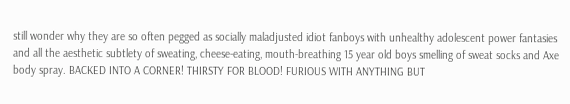still wonder why they are so often pegged as socially maladjusted idiot fanboys with unhealthy adolescent power fantasies and all the aesthetic subtlety of sweating, cheese-eating, mouth-breathing 15 year old boys smelling of sweat socks and Axe body spray. BACKED INTO A CORNER! THIRSTY FOR BLOOD! FURIOUS WITH ANYTHING BUT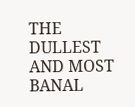THE DULLEST AND MOST BANAL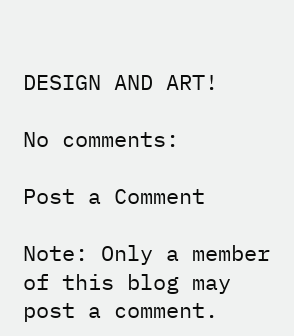DESIGN AND ART!

No comments:

Post a Comment

Note: Only a member of this blog may post a comment.